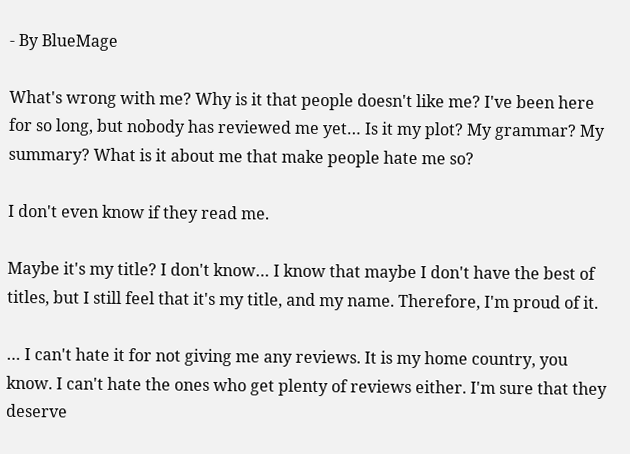- By BlueMage

What's wrong with me? Why is it that people doesn't like me? I've been here for so long, but nobody has reviewed me yet… Is it my plot? My grammar? My summary? What is it about me that make people hate me so?

I don't even know if they read me.

Maybe it's my title? I don't know… I know that maybe I don't have the best of titles, but I still feel that it's my title, and my name. Therefore, I'm proud of it.

… I can't hate it for not giving me any reviews. It is my home country, you know. I can't hate the ones who get plenty of reviews either. I'm sure that they deserve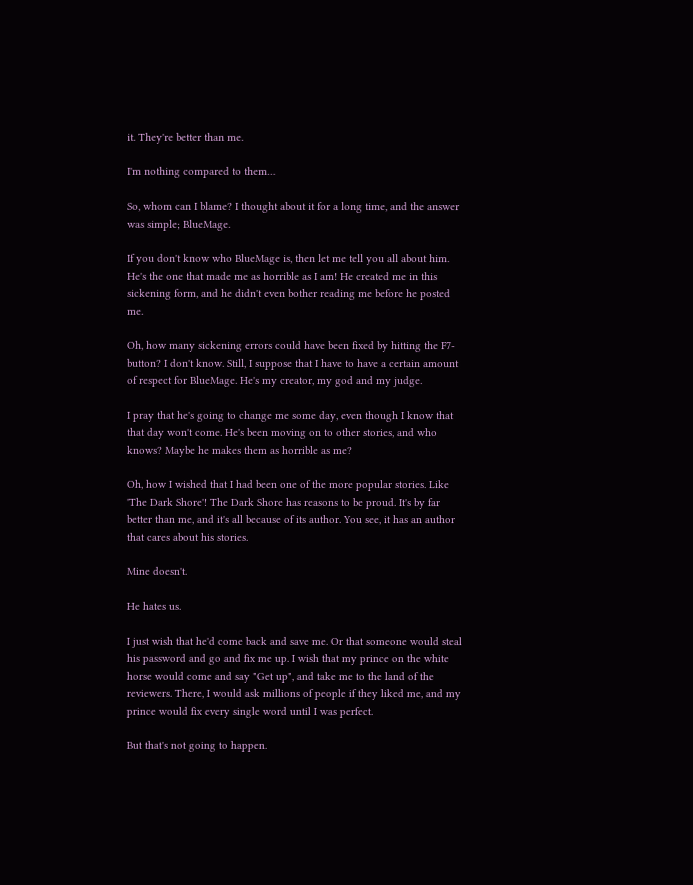it. They're better than me.

I'm nothing compared to them…

So, whom can I blame? I thought about it for a long time, and the answer was simple; BlueMage.

If you don't know who BlueMage is, then let me tell you all about him. He's the one that made me as horrible as I am! He created me in this sickening form, and he didn't even bother reading me before he posted me.

Oh, how many sickening errors could have been fixed by hitting the F7-button? I don't know. Still, I suppose that I have to have a certain amount of respect for BlueMage. He's my creator, my god and my judge.

I pray that he's going to change me some day, even though I know that that day won't come. He's been moving on to other stories, and who knows? Maybe he makes them as horrible as me?

Oh, how I wished that I had been one of the more popular stories. Like 'The Dark Shore'! The Dark Shore has reasons to be proud. It's by far better than me, and it's all because of its author. You see, it has an author that cares about his stories.

Mine doesn't.

He hates us.

I just wish that he'd come back and save me. Or that someone would steal his password and go and fix me up. I wish that my prince on the white horse would come and say "Get up", and take me to the land of the reviewers. There, I would ask millions of people if they liked me, and my prince would fix every single word until I was perfect.

But that's not going to happen.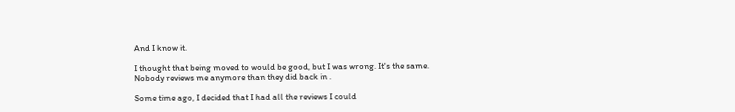And I know it.

I thought that being moved to would be good, but I was wrong. It's the same. Nobody reviews me anymore than they did back in .

Some time ago, I decided that I had all the reviews I could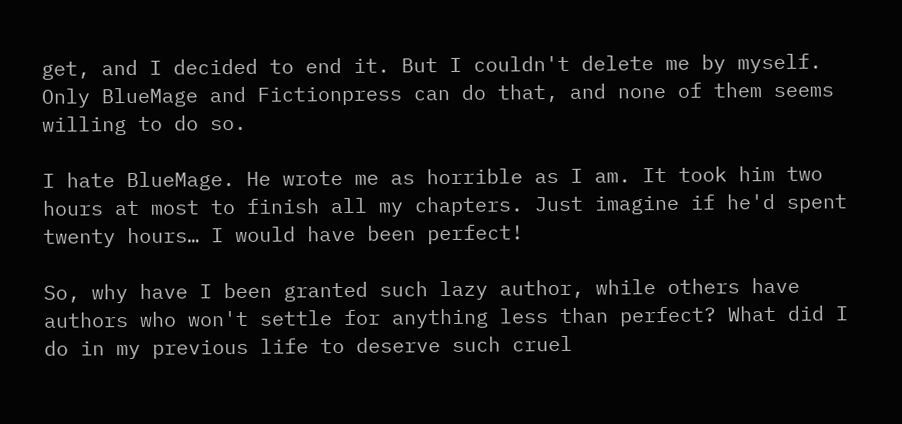get, and I decided to end it. But I couldn't delete me by myself. Only BlueMage and Fictionpress can do that, and none of them seems willing to do so.

I hate BlueMage. He wrote me as horrible as I am. It took him two hours at most to finish all my chapters. Just imagine if he'd spent twenty hours… I would have been perfect!

So, why have I been granted such lazy author, while others have authors who won't settle for anything less than perfect? What did I do in my previous life to deserve such cruel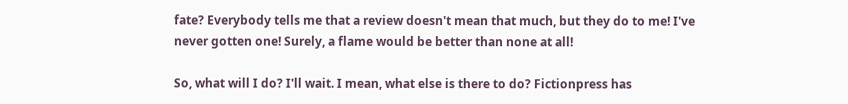fate? Everybody tells me that a review doesn't mean that much, but they do to me! I've never gotten one! Surely, a flame would be better than none at all!

So, what will I do? I'll wait. I mean, what else is there to do? Fictionpress has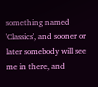something named 'Classics', and sooner or later somebody will see me in there, and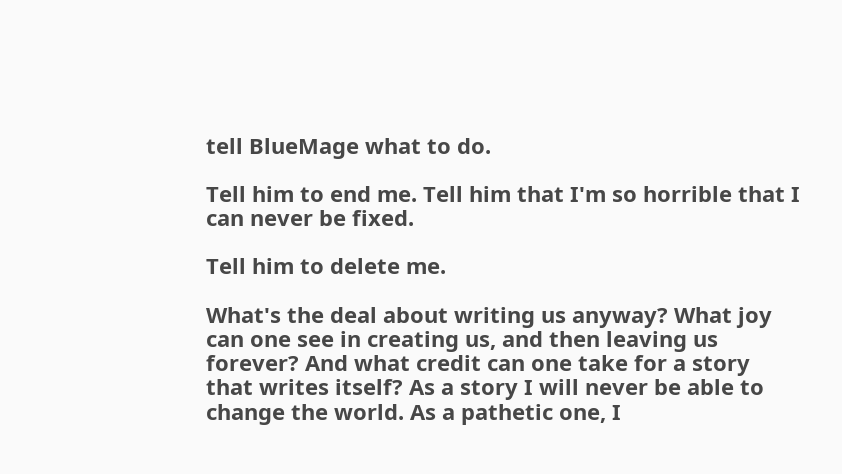tell BlueMage what to do.

Tell him to end me. Tell him that I'm so horrible that I can never be fixed.

Tell him to delete me.

What's the deal about writing us anyway? What joy can one see in creating us, and then leaving us forever? And what credit can one take for a story that writes itself? As a story I will never be able to change the world. As a pathetic one, I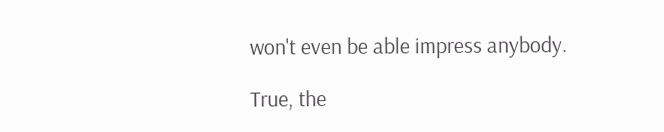won't even be able impress anybody.

True, the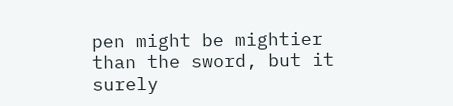pen might be mightier than the sword, but it surely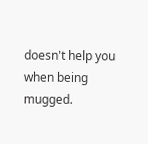doesn't help you when being mugged.